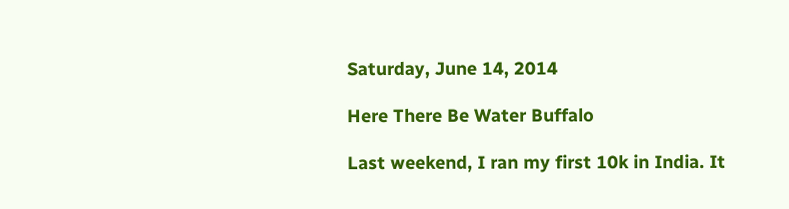Saturday, June 14, 2014

Here There Be Water Buffalo

Last weekend, I ran my first 10k in India. It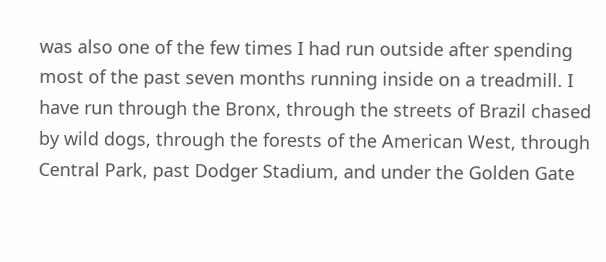was also one of the few times I had run outside after spending most of the past seven months running inside on a treadmill. I have run through the Bronx, through the streets of Brazil chased by wild dogs, through the forests of the American West, through Central Park, past Dodger Stadium, and under the Golden Gate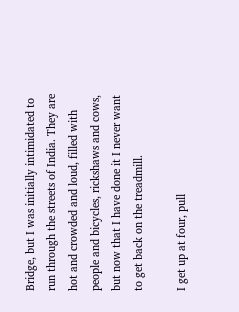Bridge, but I was initially intimidated to run through the streets of India. They are hot and crowded and loud, filled with people and bicycles, rickshaws and cows, but now that I have done it I never want to get back on the treadmill.

I get up at four, pull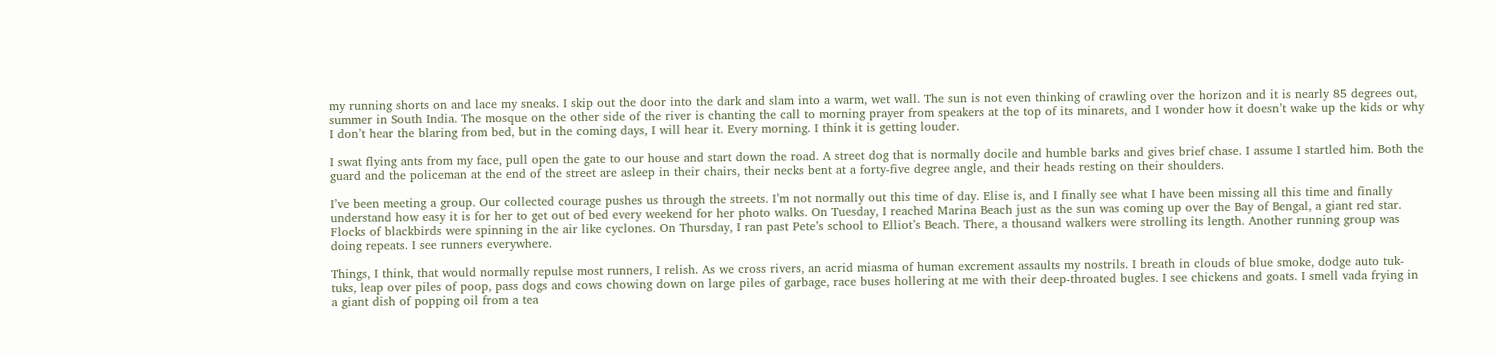my running shorts on and lace my sneaks. I skip out the door into the dark and slam into a warm, wet wall. The sun is not even thinking of crawling over the horizon and it is nearly 85 degrees out, summer in South India. The mosque on the other side of the river is chanting the call to morning prayer from speakers at the top of its minarets, and I wonder how it doesn’t wake up the kids or why I don’t hear the blaring from bed, but in the coming days, I will hear it. Every morning. I think it is getting louder.

I swat flying ants from my face, pull open the gate to our house and start down the road. A street dog that is normally docile and humble barks and gives brief chase. I assume I startled him. Both the guard and the policeman at the end of the street are asleep in their chairs, their necks bent at a forty-five degree angle, and their heads resting on their shoulders.

I’ve been meeting a group. Our collected courage pushes us through the streets. I’m not normally out this time of day. Elise is, and I finally see what I have been missing all this time and finally understand how easy it is for her to get out of bed every weekend for her photo walks. On Tuesday, I reached Marina Beach just as the sun was coming up over the Bay of Bengal, a giant red star. Flocks of blackbirds were spinning in the air like cyclones. On Thursday, I ran past Pete’s school to Elliot’s Beach. There, a thousand walkers were strolling its length. Another running group was doing repeats. I see runners everywhere.

Things, I think, that would normally repulse most runners, I relish. As we cross rivers, an acrid miasma of human excrement assaults my nostrils. I breath in clouds of blue smoke, dodge auto tuk-tuks, leap over piles of poop, pass dogs and cows chowing down on large piles of garbage, race buses hollering at me with their deep-throated bugles. I see chickens and goats. I smell vada frying in a giant dish of popping oil from a tea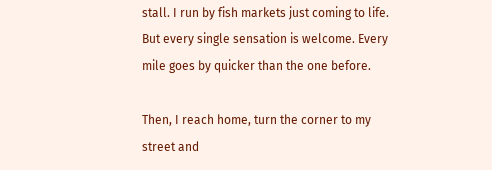stall. I run by fish markets just coming to life. But every single sensation is welcome. Every mile goes by quicker than the one before.

Then, I reach home, turn the corner to my street and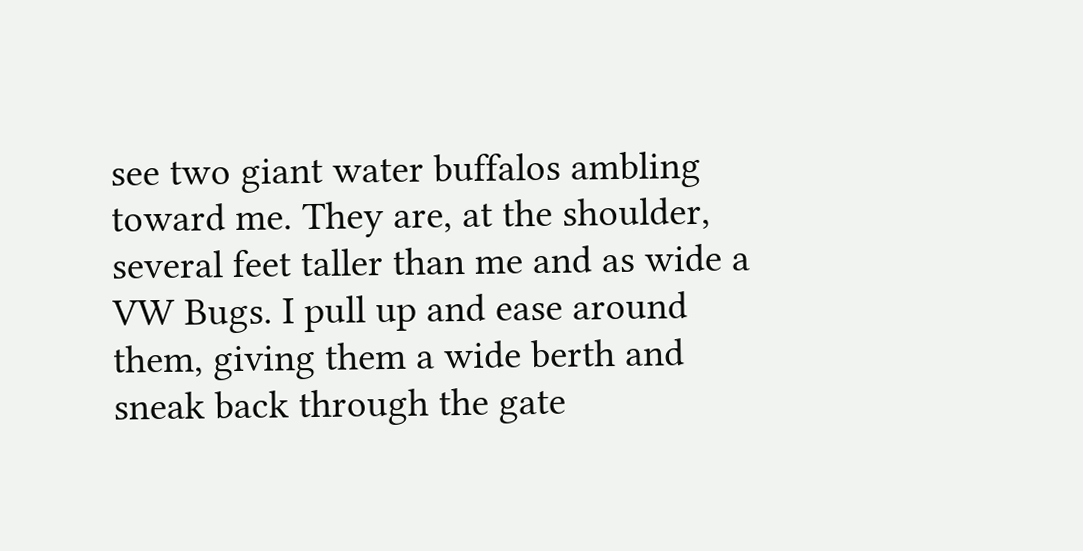see two giant water buffalos ambling toward me. They are, at the shoulder, several feet taller than me and as wide a VW Bugs. I pull up and ease around them, giving them a wide berth and sneak back through the gate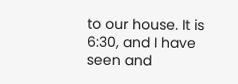to our house. It is 6:30, and I have seen and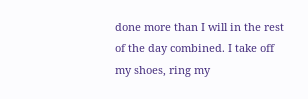done more than I will in the rest of the day combined. I take off my shoes, ring my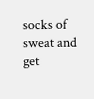socks of sweat and get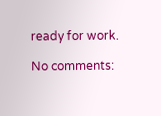ready for work.

No comments: